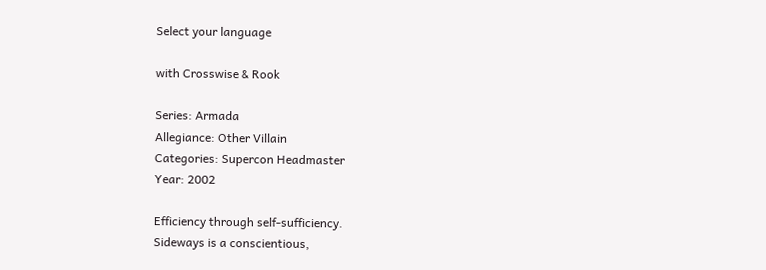Select your language

with Crosswise & Rook

Series: Armada
Allegiance: Other Villain
Categories: Supercon Headmaster
Year: 2002

Efficiency through self-sufficiency.
Sideways is a conscientious,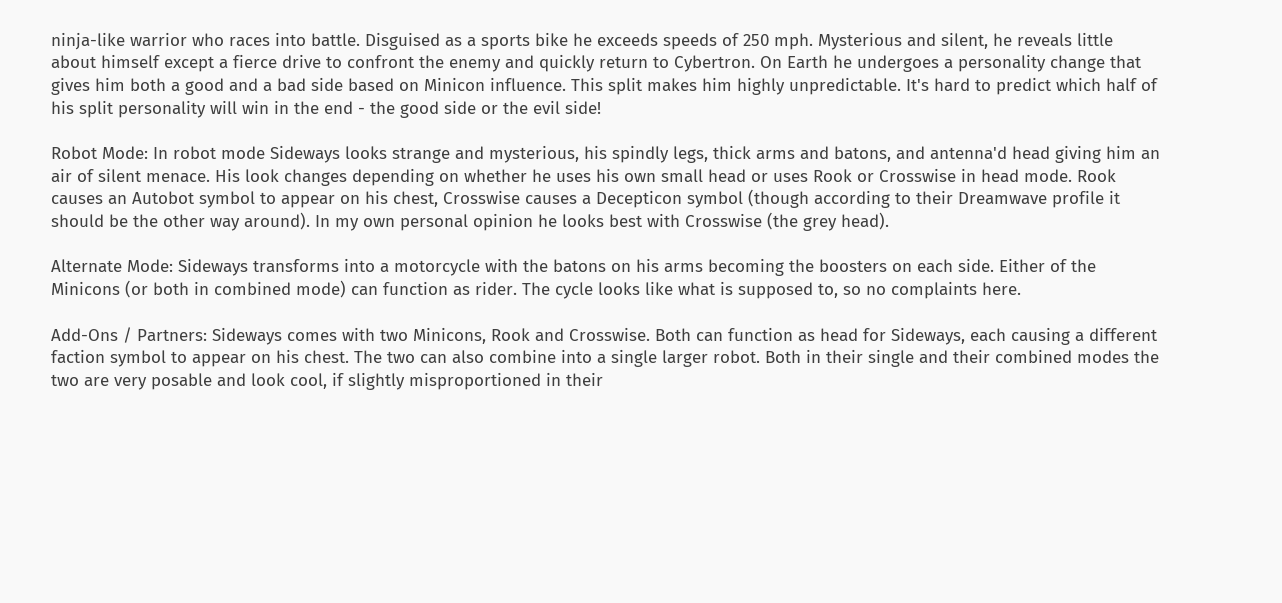ninja-like warrior who races into battle. Disguised as a sports bike he exceeds speeds of 250 mph. Mysterious and silent, he reveals little about himself except a fierce drive to confront the enemy and quickly return to Cybertron. On Earth he undergoes a personality change that gives him both a good and a bad side based on Minicon influence. This split makes him highly unpredictable. It's hard to predict which half of his split personality will win in the end - the good side or the evil side!

Robot Mode: In robot mode Sideways looks strange and mysterious, his spindly legs, thick arms and batons, and antenna'd head giving him an air of silent menace. His look changes depending on whether he uses his own small head or uses Rook or Crosswise in head mode. Rook causes an Autobot symbol to appear on his chest, Crosswise causes a Decepticon symbol (though according to their Dreamwave profile it should be the other way around). In my own personal opinion he looks best with Crosswise (the grey head).

Alternate Mode: Sideways transforms into a motorcycle with the batons on his arms becoming the boosters on each side. Either of the Minicons (or both in combined mode) can function as rider. The cycle looks like what is supposed to, so no complaints here.

Add-Ons / Partners: Sideways comes with two Minicons, Rook and Crosswise. Both can function as head for Sideways, each causing a different faction symbol to appear on his chest. The two can also combine into a single larger robot. Both in their single and their combined modes the two are very posable and look cool, if slightly misproportioned in their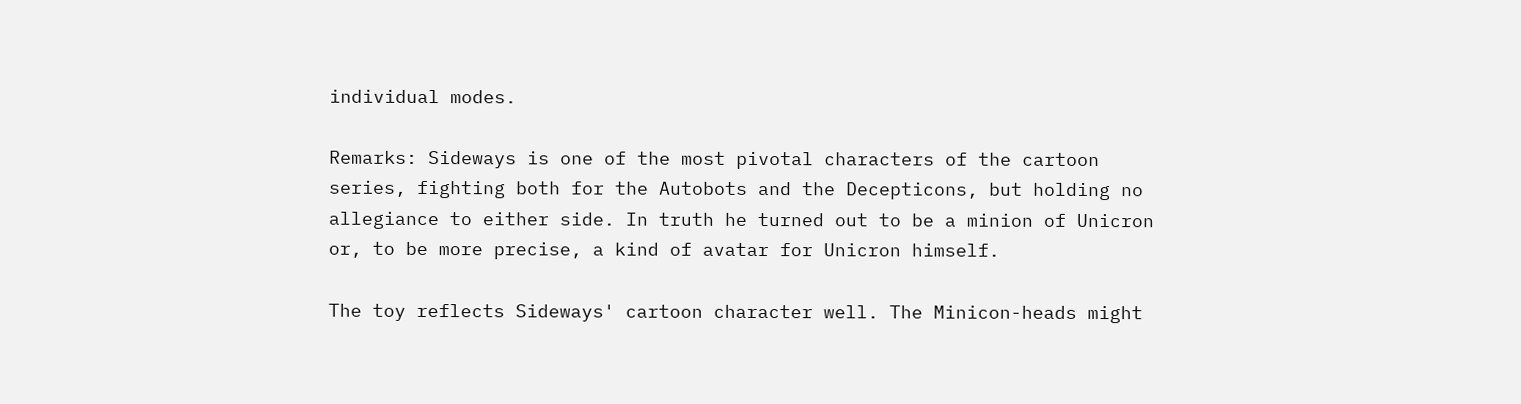individual modes.

Remarks: Sideways is one of the most pivotal characters of the cartoon series, fighting both for the Autobots and the Decepticons, but holding no allegiance to either side. In truth he turned out to be a minion of Unicron or, to be more precise, a kind of avatar for Unicron himself.

The toy reflects Sideways' cartoon character well. The Minicon-heads might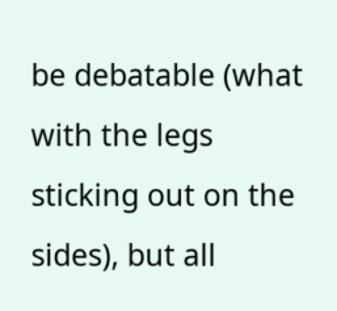be debatable (what with the legs sticking out on the sides), but all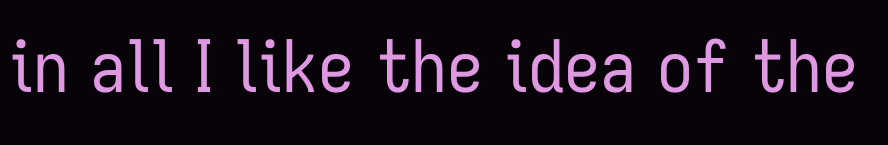in all I like the idea of the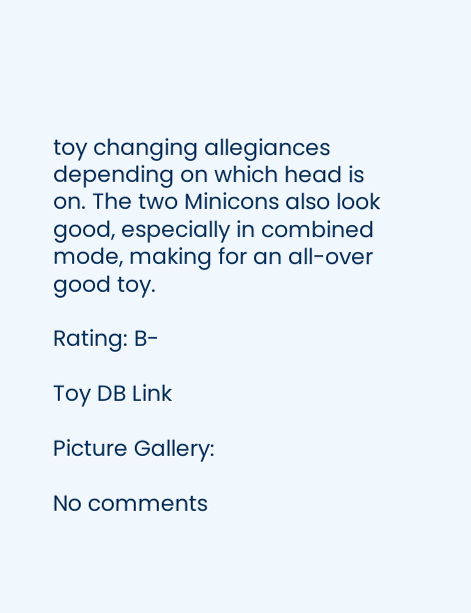toy changing allegiances depending on which head is on. The two Minicons also look good, especially in combined mode, making for an all-over good toy.

Rating: B-

Toy DB Link

Picture Gallery:

No comments